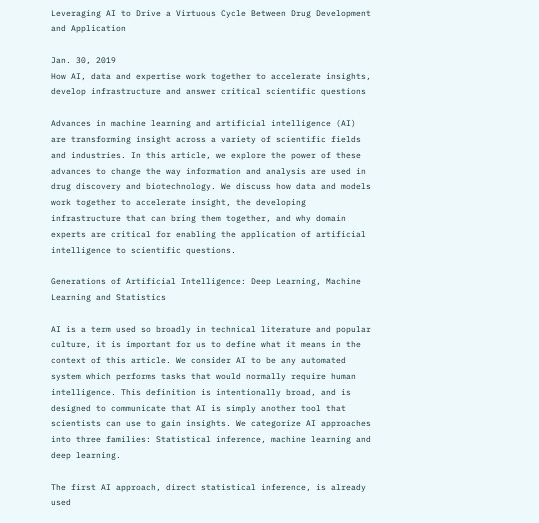Leveraging AI to Drive a Virtuous Cycle Between Drug Development and Application

Jan. 30, 2019
How AI, data and expertise work together to accelerate insights, develop infrastructure and answer critical scientific questions

Advances in machine learning and artificial intelligence (AI) are transforming insight across a variety of scientific fields and industries. In this article, we explore the power of these advances to change the way information and analysis are used in drug discovery and biotechnology. We discuss how data and models work together to accelerate insight, the developing infrastructure that can bring them together, and why domain experts are critical for enabling the application of artificial intelligence to scientific questions.

Generations of Artificial Intelligence: Deep Learning, Machine Learning and Statistics

AI is a term used so broadly in technical literature and popular culture, it is important for us to define what it means in the context of this article. We consider AI to be any automated system which performs tasks that would normally require human intelligence. This definition is intentionally broad, and is designed to communicate that AI is simply another tool that scientists can use to gain insights. We categorize AI approaches into three families: Statistical inference, machine learning and deep learning.

The first AI approach, direct statistical inference, is already used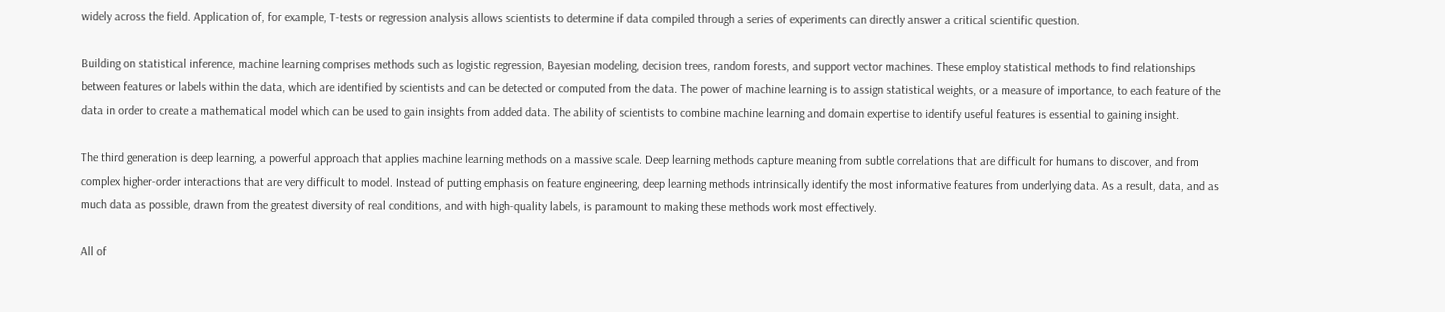widely across the field. Application of, for example, T-tests or regression analysis allows scientists to determine if data compiled through a series of experiments can directly answer a critical scientific question.

Building on statistical inference, machine learning comprises methods such as logistic regression, Bayesian modeling, decision trees, random forests, and support vector machines. These employ statistical methods to find relationships between features or labels within the data, which are identified by scientists and can be detected or computed from the data. The power of machine learning is to assign statistical weights, or a measure of importance, to each feature of the data in order to create a mathematical model which can be used to gain insights from added data. The ability of scientists to combine machine learning and domain expertise to identify useful features is essential to gaining insight.

The third generation is deep learning, a powerful approach that applies machine learning methods on a massive scale. Deep learning methods capture meaning from subtle correlations that are difficult for humans to discover, and from complex higher-order interactions that are very difficult to model. Instead of putting emphasis on feature engineering, deep learning methods intrinsically identify the most informative features from underlying data. As a result, data, and as much data as possible, drawn from the greatest diversity of real conditions, and with high-quality labels, is paramount to making these methods work most effectively.

All of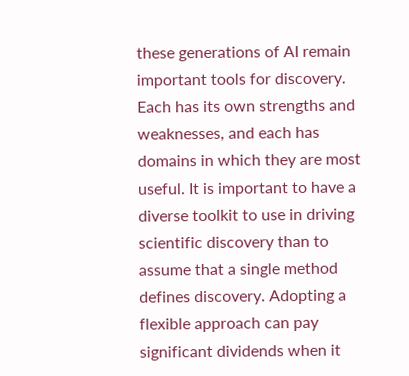these generations of AI remain important tools for discovery. Each has its own strengths and weaknesses, and each has domains in which they are most useful. It is important to have a diverse toolkit to use in driving scientific discovery than to assume that a single method defines discovery. Adopting a flexible approach can pay significant dividends when it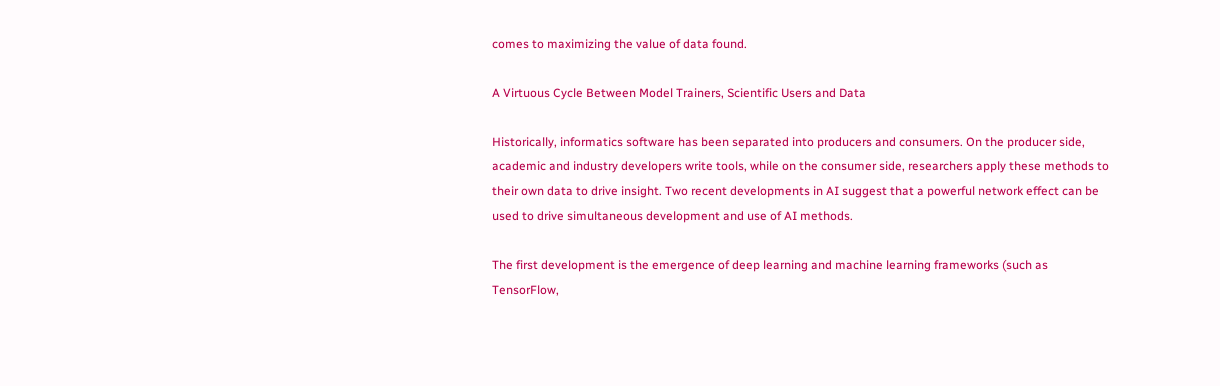comes to maximizing the value of data found.

A Virtuous Cycle Between Model Trainers, Scientific Users and Data

Historically, informatics software has been separated into producers and consumers. On the producer side, academic and industry developers write tools, while on the consumer side, researchers apply these methods to their own data to drive insight. Two recent developments in AI suggest that a powerful network effect can be used to drive simultaneous development and use of AI methods.

The first development is the emergence of deep learning and machine learning frameworks (such as TensorFlow,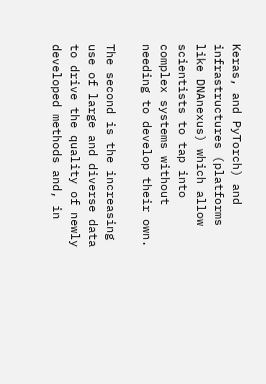Keras, and PyTorch) and infrastructures (platforms like DNAnexus) which allow scientists to tap into complex systems without needing to develop their own.

The second is the increasing use of large and diverse data to drive the quality of newly developed methods and, in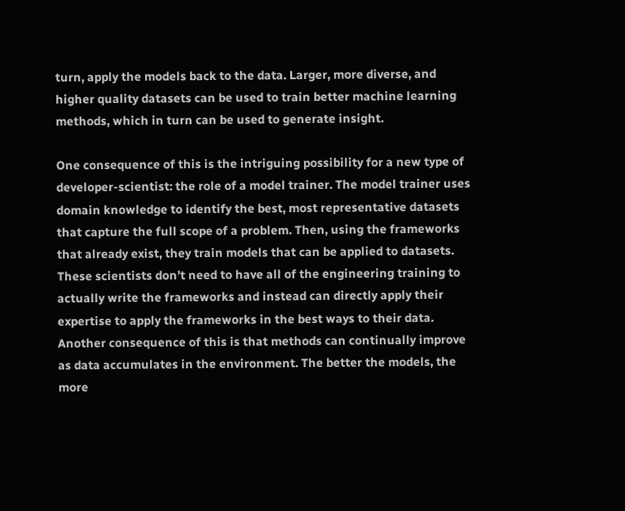turn, apply the models back to the data. Larger, more diverse, and higher quality datasets can be used to train better machine learning methods, which in turn can be used to generate insight.

One consequence of this is the intriguing possibility for a new type of developer-scientist: the role of a model trainer. The model trainer uses domain knowledge to identify the best, most representative datasets that capture the full scope of a problem. Then, using the frameworks that already exist, they train models that can be applied to datasets. These scientists don’t need to have all of the engineering training to actually write the frameworks and instead can directly apply their expertise to apply the frameworks in the best ways to their data. Another consequence of this is that methods can continually improve as data accumulates in the environment. The better the models, the more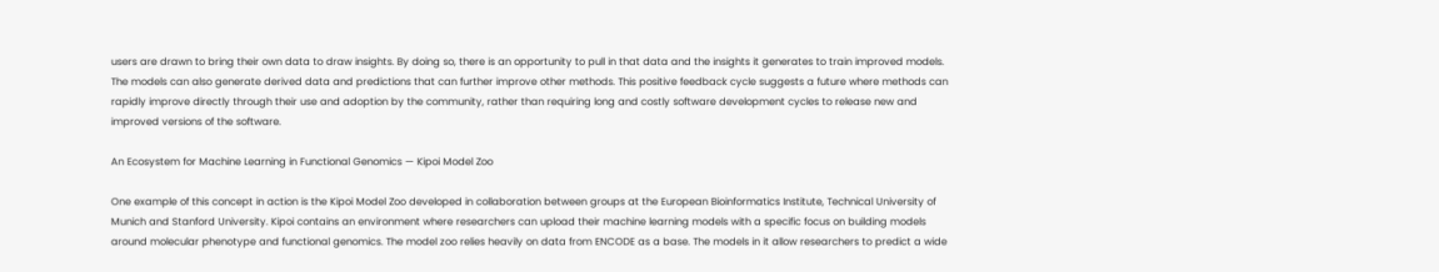users are drawn to bring their own data to draw insights. By doing so, there is an opportunity to pull in that data and the insights it generates to train improved models. The models can also generate derived data and predictions that can further improve other methods. This positive feedback cycle suggests a future where methods can rapidly improve directly through their use and adoption by the community, rather than requiring long and costly software development cycles to release new and improved versions of the software.

An Ecosystem for Machine Learning in Functional Genomics — Kipoi Model Zoo

One example of this concept in action is the Kipoi Model Zoo developed in collaboration between groups at the European Bioinformatics Institute, Technical University of Munich and Stanford University. Kipoi contains an environment where researchers can upload their machine learning models with a specific focus on building models around molecular phenotype and functional genomics. The model zoo relies heavily on data from ENCODE as a base. The models in it allow researchers to predict a wide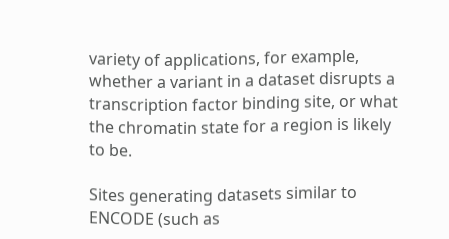variety of applications, for example, whether a variant in a dataset disrupts a transcription factor binding site, or what the chromatin state for a region is likely to be.

Sites generating datasets similar to ENCODE (such as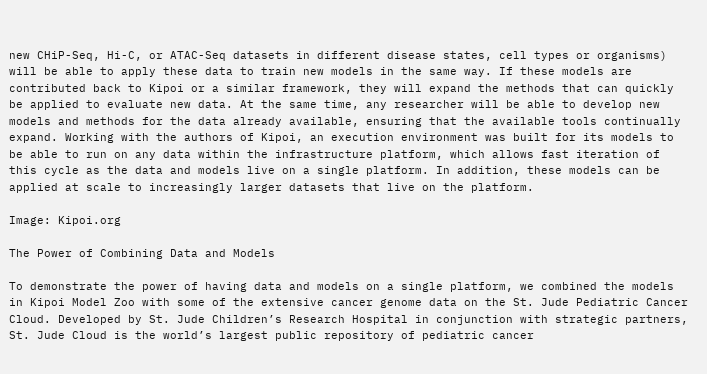new CHiP-Seq, Hi-C, or ATAC-Seq datasets in different disease states, cell types or organisms) will be able to apply these data to train new models in the same way. If these models are contributed back to Kipoi or a similar framework, they will expand the methods that can quickly be applied to evaluate new data. At the same time, any researcher will be able to develop new models and methods for the data already available, ensuring that the available tools continually expand. Working with the authors of Kipoi, an execution environment was built for its models to be able to run on any data within the infrastructure platform, which allows fast iteration of this cycle as the data and models live on a single platform. In addition, these models can be applied at scale to increasingly larger datasets that live on the platform.

Image: Kipoi.org

The Power of Combining Data and Models

To demonstrate the power of having data and models on a single platform, we combined the models in Kipoi Model Zoo with some of the extensive cancer genome data on the St. Jude Pediatric Cancer Cloud. Developed by St. Jude Children’s Research Hospital in conjunction with strategic partners, St. Jude Cloud is the world’s largest public repository of pediatric cancer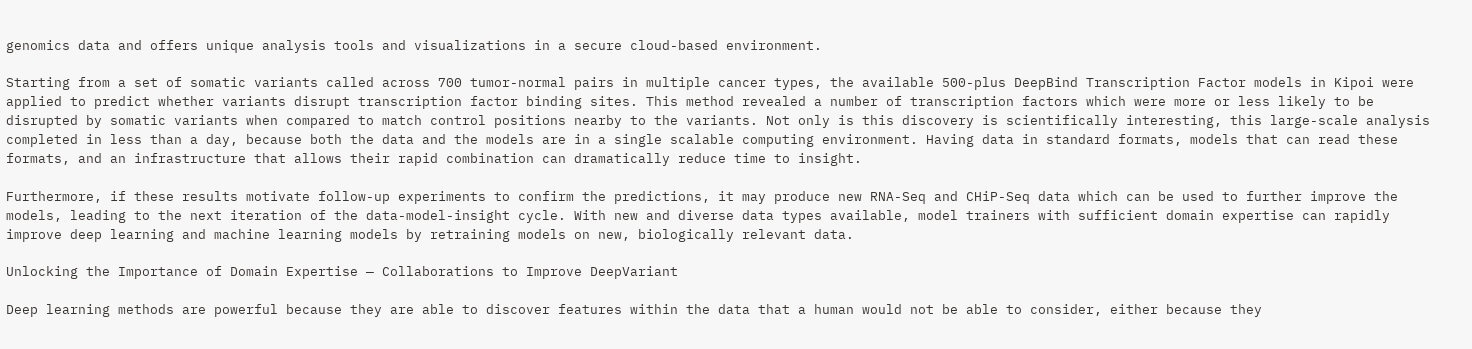genomics data and offers unique analysis tools and visualizations in a secure cloud-based environment.

Starting from a set of somatic variants called across 700 tumor-normal pairs in multiple cancer types, the available 500-plus DeepBind Transcription Factor models in Kipoi were applied to predict whether variants disrupt transcription factor binding sites. This method revealed a number of transcription factors which were more or less likely to be disrupted by somatic variants when compared to match control positions nearby to the variants. Not only is this discovery is scientifically interesting, this large-scale analysis completed in less than a day, because both the data and the models are in a single scalable computing environment. Having data in standard formats, models that can read these formats, and an infrastructure that allows their rapid combination can dramatically reduce time to insight.

Furthermore, if these results motivate follow-up experiments to confirm the predictions, it may produce new RNA-Seq and CHiP-Seq data which can be used to further improve the models, leading to the next iteration of the data-model-insight cycle. With new and diverse data types available, model trainers with sufficient domain expertise can rapidly improve deep learning and machine learning models by retraining models on new, biologically relevant data.

Unlocking the Importance of Domain Expertise — Collaborations to Improve DeepVariant

Deep learning methods are powerful because they are able to discover features within the data that a human would not be able to consider, either because they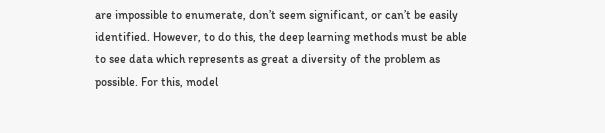are impossible to enumerate, don’t seem significant, or can’t be easily identified. However, to do this, the deep learning methods must be able to see data which represents as great a diversity of the problem as possible. For this, model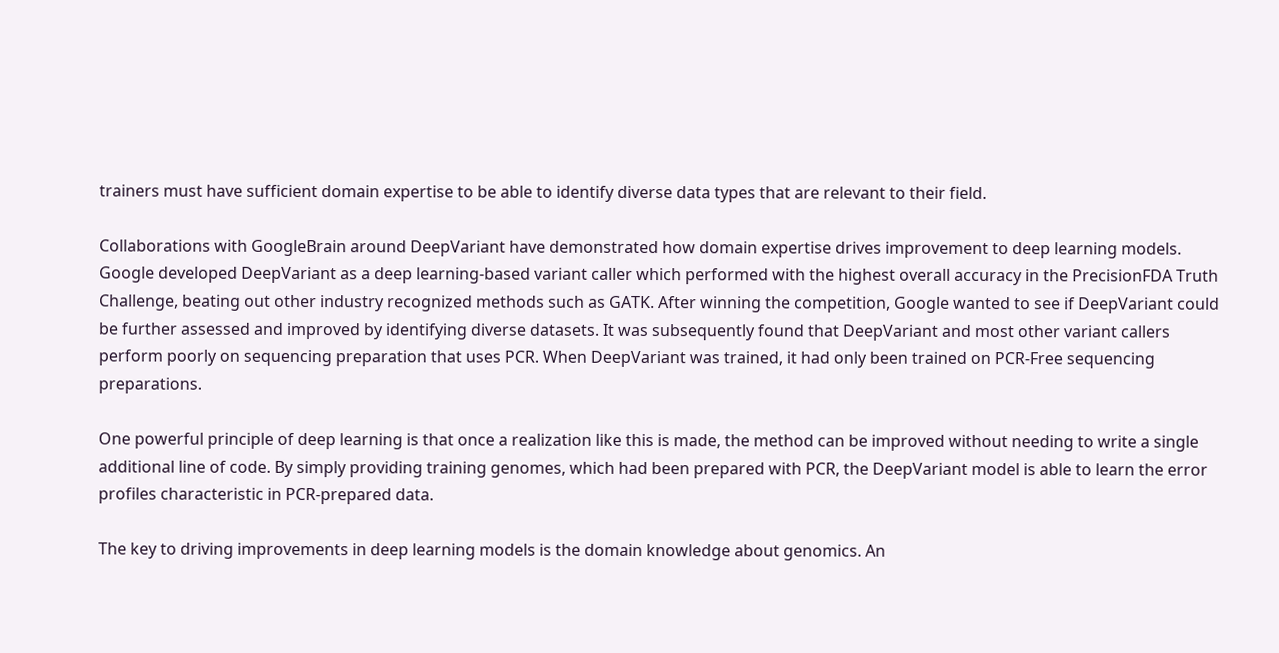trainers must have sufficient domain expertise to be able to identify diverse data types that are relevant to their field.

Collaborations with GoogleBrain around DeepVariant have demonstrated how domain expertise drives improvement to deep learning models. Google developed DeepVariant as a deep learning-based variant caller which performed with the highest overall accuracy in the PrecisionFDA Truth Challenge, beating out other industry recognized methods such as GATK. After winning the competition, Google wanted to see if DeepVariant could be further assessed and improved by identifying diverse datasets. It was subsequently found that DeepVariant and most other variant callers perform poorly on sequencing preparation that uses PCR. When DeepVariant was trained, it had only been trained on PCR-Free sequencing preparations.

One powerful principle of deep learning is that once a realization like this is made, the method can be improved without needing to write a single additional line of code. By simply providing training genomes, which had been prepared with PCR, the DeepVariant model is able to learn the error profiles characteristic in PCR-prepared data.

The key to driving improvements in deep learning models is the domain knowledge about genomics. An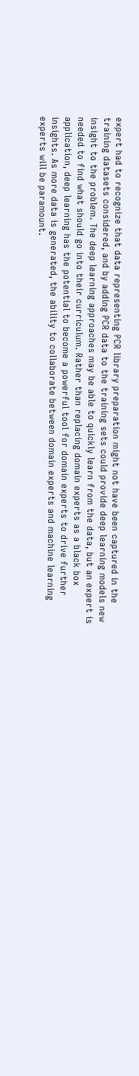expert had to recognize that data representing PCR library preparation might not have been captured in the training datasets considered, and by adding PCR data to the training sets could provide deep learning models new insight to the problem. The deep learning approaches may be able to quickly learn from the data, but an expert is needed to find what should go into their curriculum. Rather than replacing domain experts as a black box application, deep learning has the potential to become a powerful tool for domain experts to drive further insights. As more data is generated, the ability to collaborate between domain experts and machine learning experts will be paramount.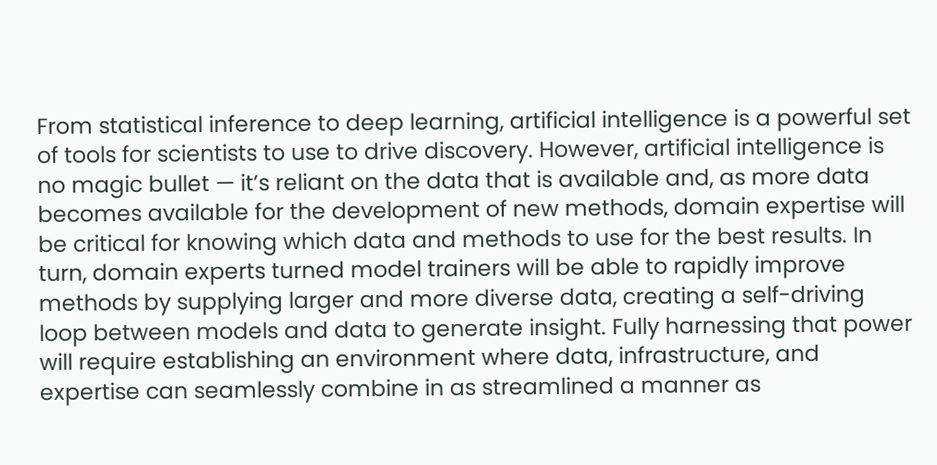From statistical inference to deep learning, artificial intelligence is a powerful set of tools for scientists to use to drive discovery. However, artificial intelligence is no magic bullet — it’s reliant on the data that is available and, as more data becomes available for the development of new methods, domain expertise will be critical for knowing which data and methods to use for the best results. In turn, domain experts turned model trainers will be able to rapidly improve methods by supplying larger and more diverse data, creating a self-driving loop between models and data to generate insight. Fully harnessing that power will require establishing an environment where data, infrastructure, and expertise can seamlessly combine in as streamlined a manner as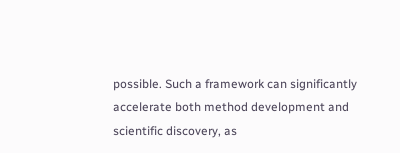possible. Such a framework can significantly accelerate both method development and scientific discovery, as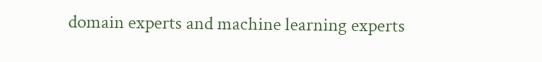domain experts and machine learning experts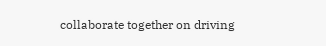collaborate together on driving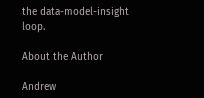the data-model-insight loop.

About the Author

Andrew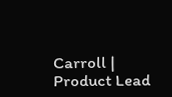Carroll | Product Lead